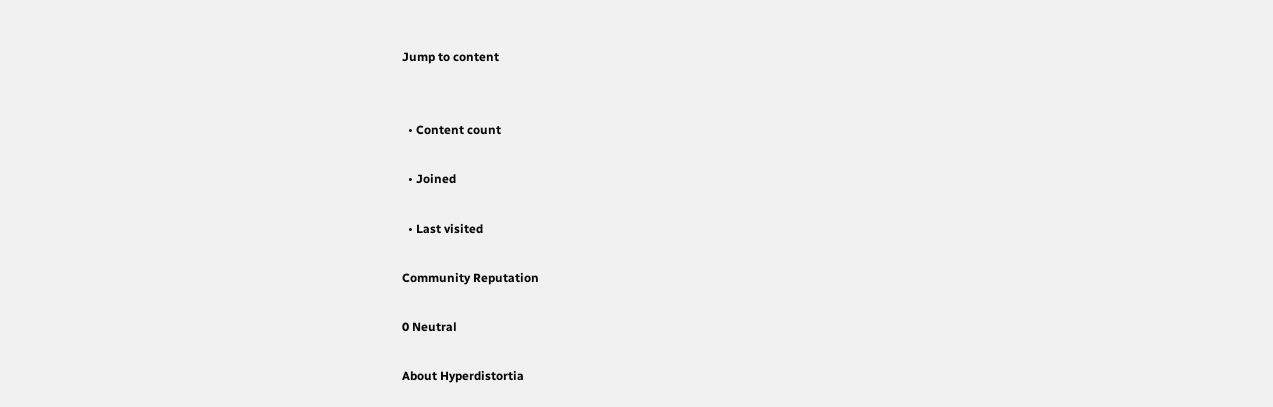Jump to content


  • Content count

  • Joined

  • Last visited

Community Reputation

0 Neutral

About Hyperdistortia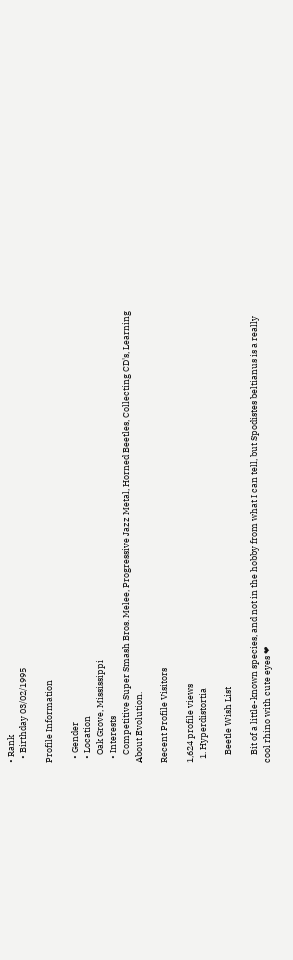• Rank
  • Birthday 03/02/1995

Profile Information

  • Gender
  • Location
    Oak Grove, Mississippi
  • Interests
    Competitive Super Smash Bros. Melee, Progressive Jazz Metal, Horned Beetles, Collecting CD's, Learning About Evolution.

Recent Profile Visitors

1,624 profile views
  1. Hyperdistortia

    Beetle Wish List

    Bit of a little-known species, and not in the hobby from what I can tell, but Spodistes beltianus is a really cool rhino with cute eyes ❤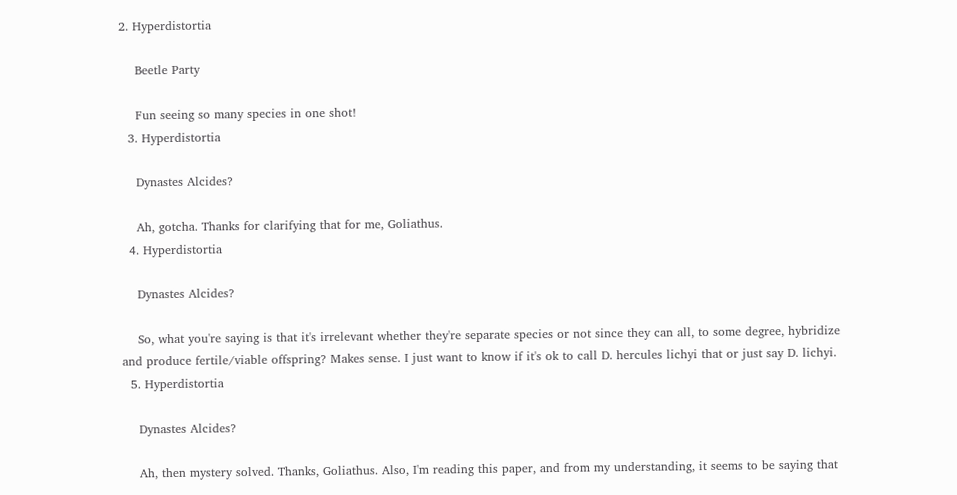2. Hyperdistortia

    Beetle Party

    Fun seeing so many species in one shot!
  3. Hyperdistortia

    Dynastes Alcides?

    Ah, gotcha. Thanks for clarifying that for me, Goliathus.
  4. Hyperdistortia

    Dynastes Alcides?

    So, what you're saying is that it's irrelevant whether they're separate species or not since they can all, to some degree, hybridize and produce fertile/viable offspring? Makes sense. I just want to know if it's ok to call D. hercules lichyi that or just say D. lichyi.
  5. Hyperdistortia

    Dynastes Alcides?

    Ah, then mystery solved. Thanks, Goliathus. Also, I'm reading this paper, and from my understanding, it seems to be saying that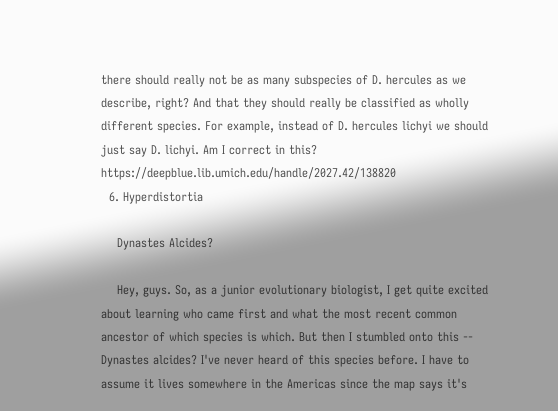there should really not be as many subspecies of D. hercules as we describe, right? And that they should really be classified as wholly different species. For example, instead of D. hercules lichyi we should just say D. lichyi. Am I correct in this? https://deepblue.lib.umich.edu/handle/2027.42/138820
  6. Hyperdistortia

    Dynastes Alcides?

    Hey, guys. So, as a junior evolutionary biologist, I get quite excited about learning who came first and what the most recent common ancestor of which species is which. But then I stumbled onto this -- Dynastes alcides? I've never heard of this species before. I have to assume it lives somewhere in the Americas since the map says it's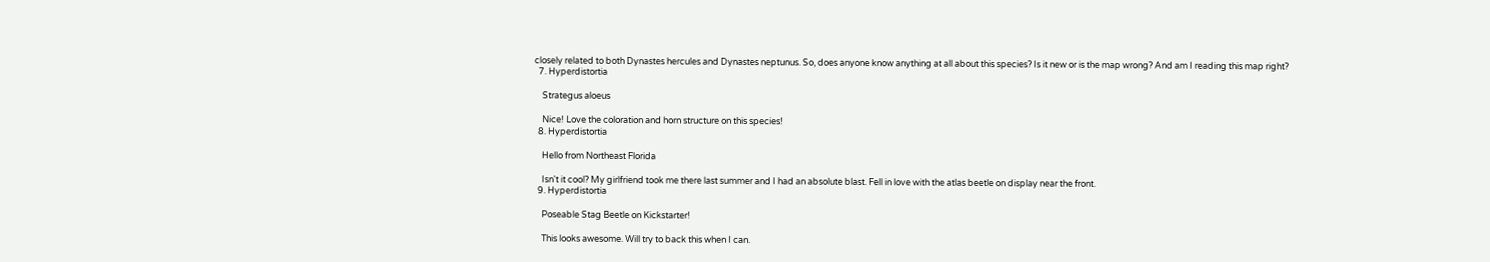closely related to both Dynastes hercules and Dynastes neptunus. So, does anyone know anything at all about this species? Is it new or is the map wrong? And am I reading this map right?
  7. Hyperdistortia

    Strategus aloeus

    Nice! Love the coloration and horn structure on this species!
  8. Hyperdistortia

    Hello from Northeast Florida

    Isn't it cool? My girlfriend took me there last summer and I had an absolute blast. Fell in love with the atlas beetle on display near the front.
  9. Hyperdistortia

    Poseable Stag Beetle on Kickstarter!

    This looks awesome. Will try to back this when I can.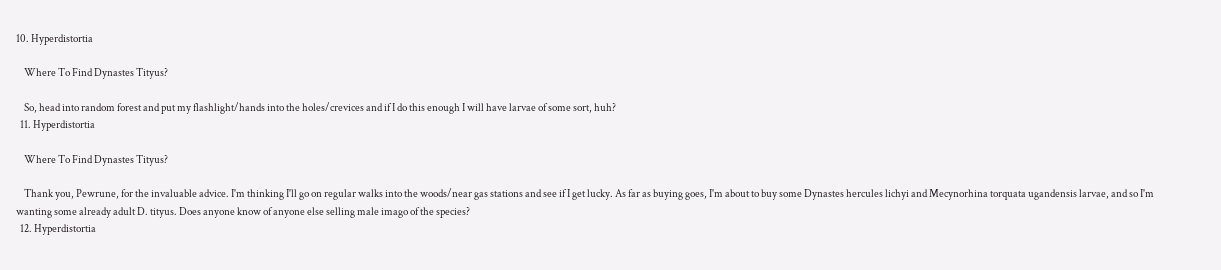10. Hyperdistortia

    Where To Find Dynastes Tityus?

    So, head into random forest and put my flashlight/hands into the holes/crevices and if I do this enough I will have larvae of some sort, huh?
  11. Hyperdistortia

    Where To Find Dynastes Tityus?

    Thank you, Pewrune, for the invaluable advice. I'm thinking I'll go on regular walks into the woods/near gas stations and see if I get lucky. As far as buying goes, I'm about to buy some Dynastes hercules lichyi and Mecynorhina torquata ugandensis larvae, and so I'm wanting some already adult D. tityus. Does anyone know of anyone else selling male imago of the species?
  12. Hyperdistortia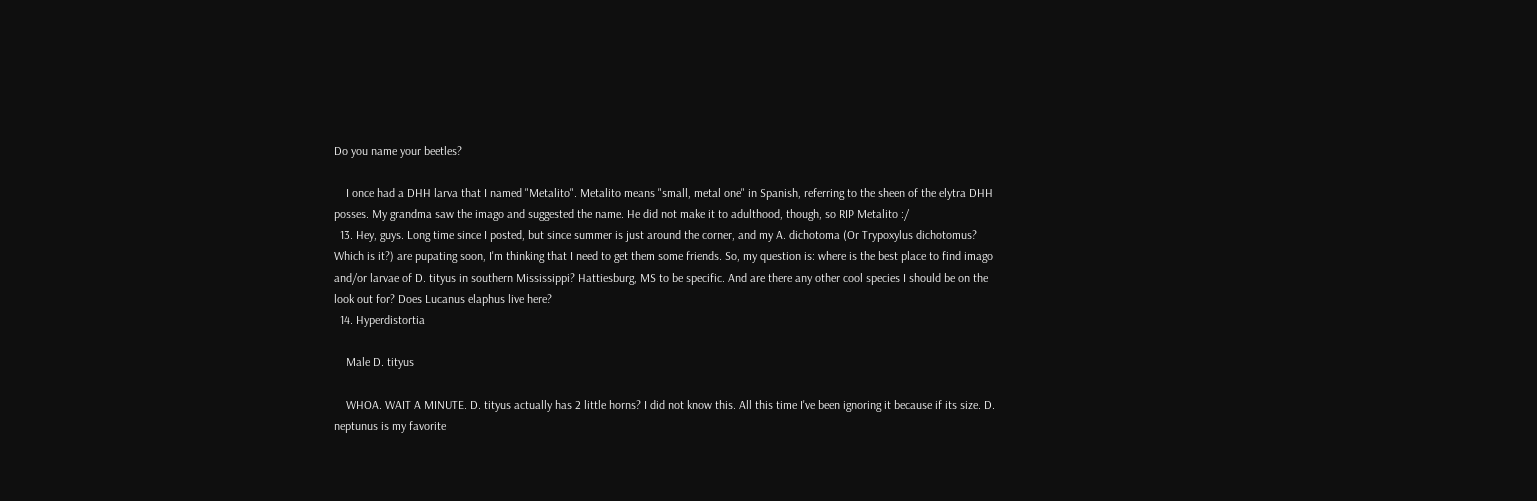Do you name your beetles?

    I once had a DHH larva that I named "Metalito". Metalito means "small, metal one" in Spanish, referring to the sheen of the elytra DHH posses. My grandma saw the imago and suggested the name. He did not make it to adulthood, though, so RIP Metalito :/
  13. Hey, guys. Long time since I posted, but since summer is just around the corner, and my A. dichotoma (Or Trypoxylus dichotomus? Which is it?) are pupating soon, I'm thinking that I need to get them some friends. So, my question is: where is the best place to find imago and/or larvae of D. tityus in southern Mississippi? Hattiesburg, MS to be specific. And are there any other cool species I should be on the look out for? Does Lucanus elaphus live here?
  14. Hyperdistortia

    Male D. tityus

    WHOA. WAIT A MINUTE. D. tityus actually has 2 little horns? I did not know this. All this time I've been ignoring it because if its size. D. neptunus is my favorite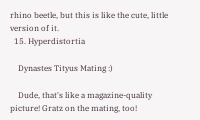rhino beetle, but this is like the cute, little version of it.
  15. Hyperdistortia

    Dynastes Tityus Mating :)

    Dude, that's like a magazine-quality picture! Gratz on the mating, too!